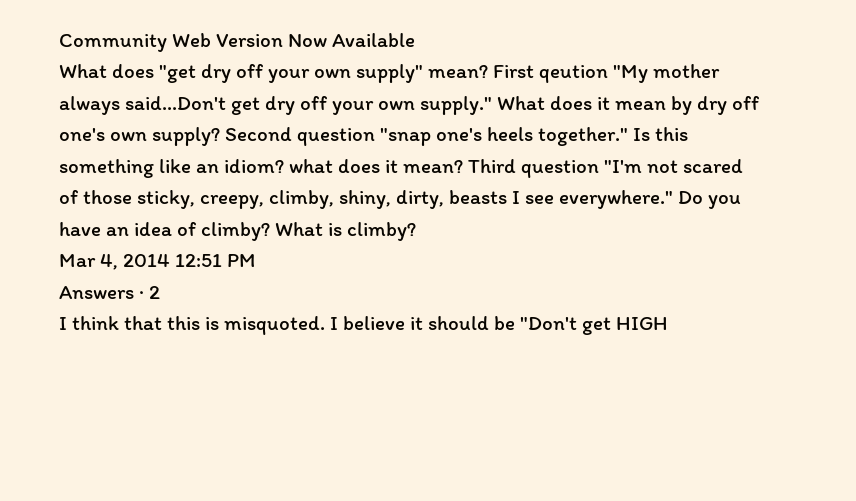Community Web Version Now Available
What does "get dry off your own supply" mean? First qeution "My mother always said...Don't get dry off your own supply." What does it mean by dry off one's own supply? Second question "snap one's heels together." Is this something like an idiom? what does it mean? Third question "I'm not scared of those sticky, creepy, climby, shiny, dirty, beasts I see everywhere." Do you have an idea of climby? What is climby?
Mar 4, 2014 12:51 PM
Answers · 2
I think that this is misquoted. I believe it should be "Don't get HIGH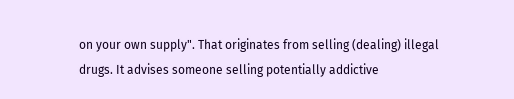on your own supply". That originates from selling (dealing) illegal drugs. It advises someone selling potentially addictive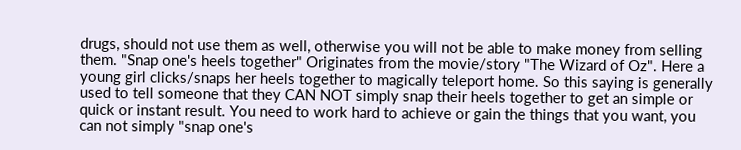drugs, should not use them as well, otherwise you will not be able to make money from selling them. "Snap one's heels together" Originates from the movie/story "The Wizard of Oz". Here a young girl clicks/snaps her heels together to magically teleport home. So this saying is generally used to tell someone that they CAN NOT simply snap their heels together to get an simple or quick or instant result. You need to work hard to achieve or gain the things that you want, you can not simply "snap one's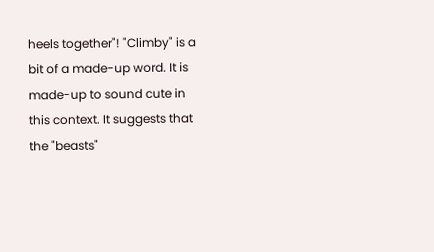heels together"! "Climby" is a bit of a made-up word. It is made-up to sound cute in this context. It suggests that the "beasts"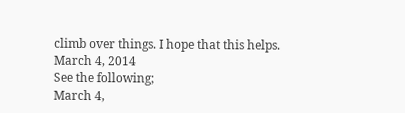climb over things. I hope that this helps.
March 4, 2014
See the following;
March 4,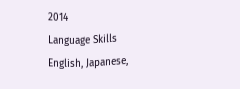2014
Language Skills
English, Japanese,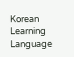Korean
Learning Language